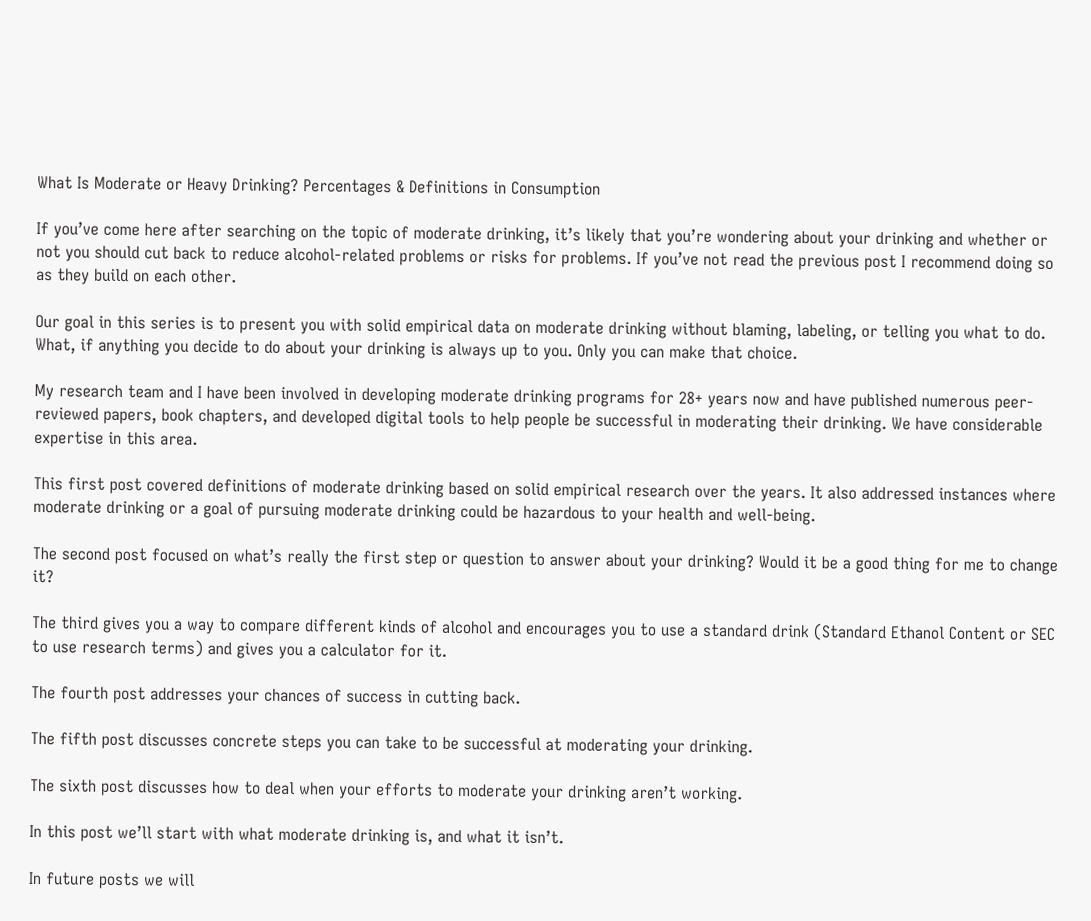What Is Moderate or Heavy Drinking? Percentages & Definitions in Consumption

If you’ve come here after searching on the topic of moderate drinking, it’s likely that you’re wondering about your drinking and whether or not you should cut back to reduce alcohol-related problems or risks for problems. If you’ve not read the previous post I recommend doing so as they build on each other.

Our goal in this series is to present you with solid empirical data on moderate drinking without blaming, labeling, or telling you what to do. What, if anything you decide to do about your drinking is always up to you. Only you can make that choice.

My research team and I have been involved in developing moderate drinking programs for 28+ years now and have published numerous peer-reviewed papers, book chapters, and developed digital tools to help people be successful in moderating their drinking. We have considerable expertise in this area.

This first post covered definitions of moderate drinking based on solid empirical research over the years. It also addressed instances where moderate drinking or a goal of pursuing moderate drinking could be hazardous to your health and well-being.

The second post focused on what’s really the first step or question to answer about your drinking? Would it be a good thing for me to change it?

The third gives you a way to compare different kinds of alcohol and encourages you to use a standard drink (Standard Ethanol Content or SEC to use research terms) and gives you a calculator for it.

The fourth post addresses your chances of success in cutting back.

The fifth post discusses concrete steps you can take to be successful at moderating your drinking.

The sixth post discusses how to deal when your efforts to moderate your drinking aren’t working.

In this post we’ll start with what moderate drinking is, and what it isn’t.

In future posts we will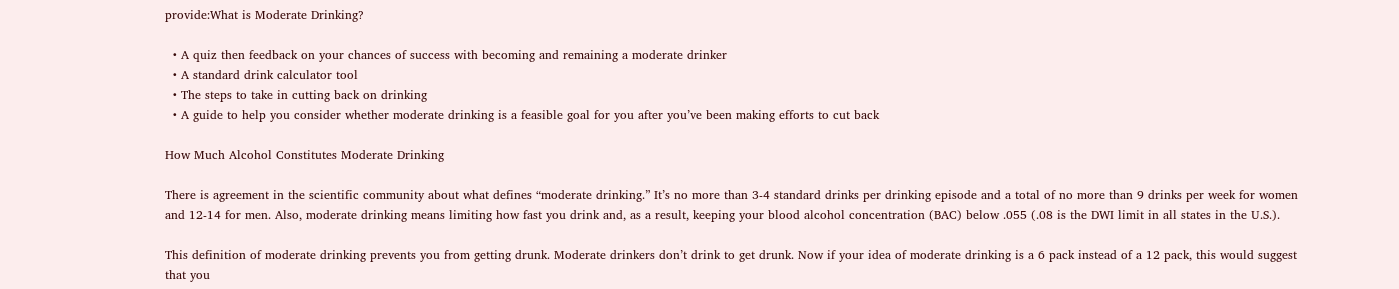provide:What is Moderate Drinking?

  • A quiz then feedback on your chances of success with becoming and remaining a moderate drinker
  • A standard drink calculator tool
  • The steps to take in cutting back on drinking
  • A guide to help you consider whether moderate drinking is a feasible goal for you after you’ve been making efforts to cut back

How Much Alcohol Constitutes Moderate Drinking

There is agreement in the scientific community about what defines “moderate drinking.” It’s no more than 3-4 standard drinks per drinking episode and a total of no more than 9 drinks per week for women and 12-14 for men. Also, moderate drinking means limiting how fast you drink and, as a result, keeping your blood alcohol concentration (BAC) below .055 (.08 is the DWI limit in all states in the U.S.).

This definition of moderate drinking prevents you from getting drunk. Moderate drinkers don’t drink to get drunk. Now if your idea of moderate drinking is a 6 pack instead of a 12 pack, this would suggest that you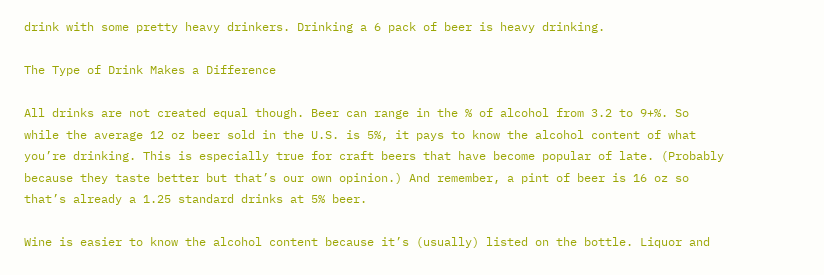drink with some pretty heavy drinkers. Drinking a 6 pack of beer is heavy drinking.

The Type of Drink Makes a Difference

All drinks are not created equal though. Beer can range in the % of alcohol from 3.2 to 9+%. So while the average 12 oz beer sold in the U.S. is 5%, it pays to know the alcohol content of what you’re drinking. This is especially true for craft beers that have become popular of late. (Probably because they taste better but that’s our own opinion.) And remember, a pint of beer is 16 oz so that’s already a 1.25 standard drinks at 5% beer.

Wine is easier to know the alcohol content because it’s (usually) listed on the bottle. Liquor and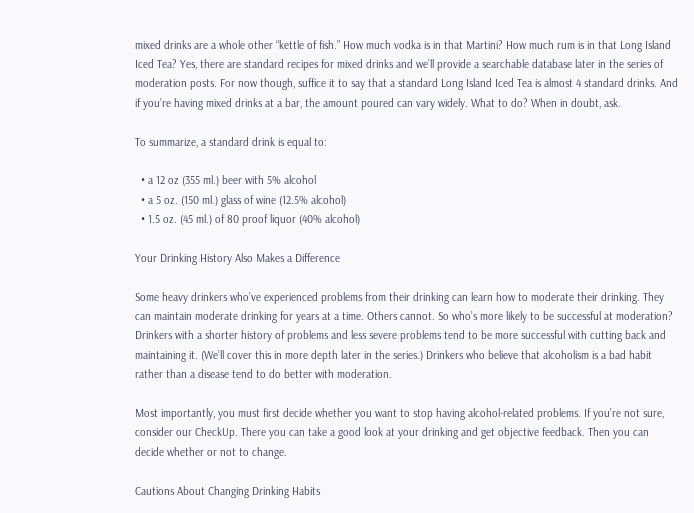mixed drinks are a whole other “kettle of fish.” How much vodka is in that Martini? How much rum is in that Long Island Iced Tea? Yes, there are standard recipes for mixed drinks and we’ll provide a searchable database later in the series of moderation posts. For now though, suffice it to say that a standard Long Island Iced Tea is almost 4 standard drinks. And if you’re having mixed drinks at a bar, the amount poured can vary widely. What to do? When in doubt, ask.

To summarize, a standard drink is equal to:

  • a 12 oz (355 ml.) beer with 5% alcohol
  • a 5 oz. (150 ml.) glass of wine (12.5% alcohol)
  • 1.5 oz. (45 ml.) of 80 proof liquor (40% alcohol)

Your Drinking History Also Makes a Difference

Some heavy drinkers who’ve experienced problems from their drinking can learn how to moderate their drinking. They can maintain moderate drinking for years at a time. Others cannot. So who’s more likely to be successful at moderation? Drinkers with a shorter history of problems and less severe problems tend to be more successful with cutting back and maintaining it. (We’ll cover this in more depth later in the series.) Drinkers who believe that alcoholism is a bad habit rather than a disease tend to do better with moderation.

Most importantly, you must first decide whether you want to stop having alcohol-related problems. If you’re not sure, consider our CheckUp. There you can take a good look at your drinking and get objective feedback. Then you can decide whether or not to change.

Cautions About Changing Drinking Habits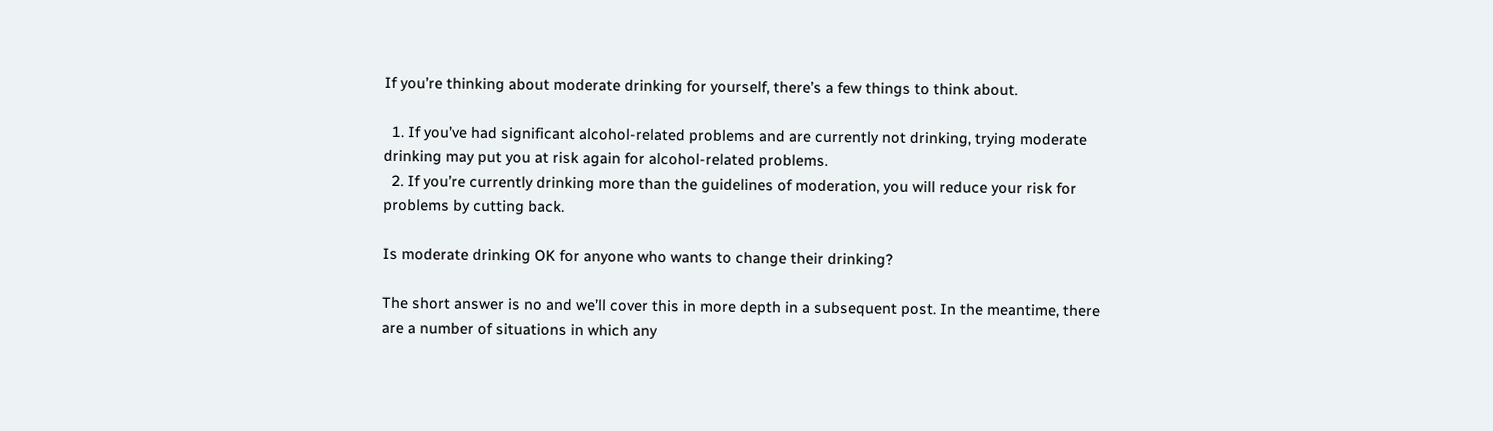If you’re thinking about moderate drinking for yourself, there’s a few things to think about.

  1. If you’ve had significant alcohol-related problems and are currently not drinking, trying moderate drinking may put you at risk again for alcohol-related problems.
  2. If you’re currently drinking more than the guidelines of moderation, you will reduce your risk for problems by cutting back.

Is moderate drinking OK for anyone who wants to change their drinking?

The short answer is no and we’ll cover this in more depth in a subsequent post. In the meantime, there are a number of situations in which any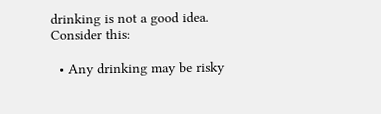drinking is not a good idea. Consider this:

  • Any drinking may be risky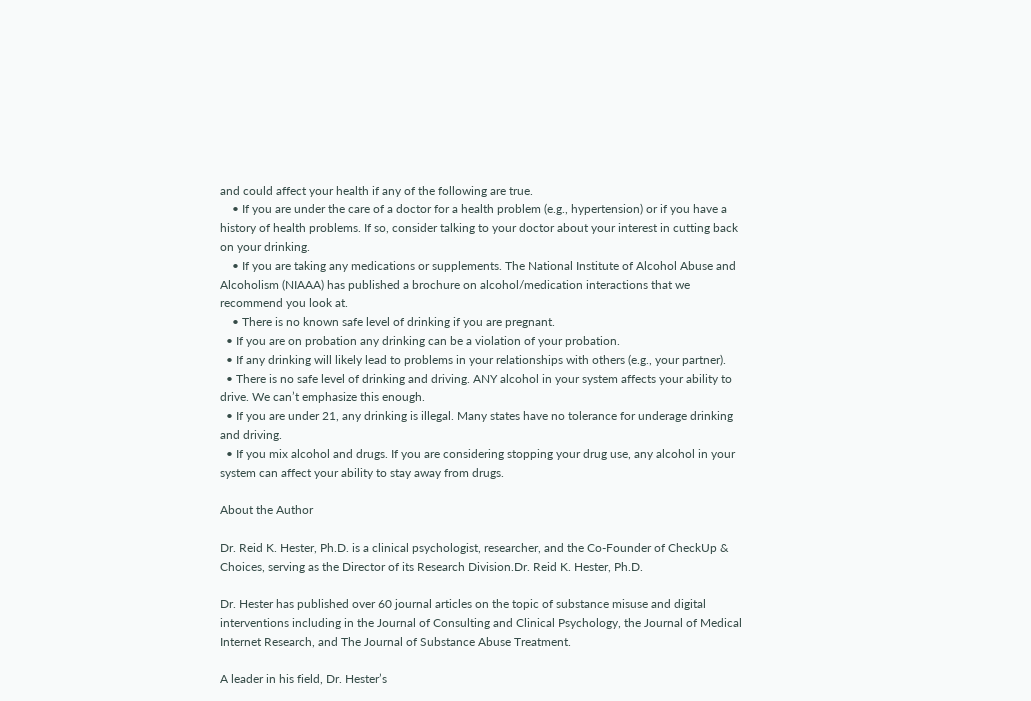and could affect your health if any of the following are true.
    • If you are under the care of a doctor for a health problem (e.g., hypertension) or if you have a history of health problems. If so, consider talking to your doctor about your interest in cutting back on your drinking.
    • If you are taking any medications or supplements. The National Institute of Alcohol Abuse and Alcoholism (NIAAA) has published a brochure on alcohol/medication interactions that we recommend you look at.
    • There is no known safe level of drinking if you are pregnant.
  • If you are on probation any drinking can be a violation of your probation.
  • If any drinking will likely lead to problems in your relationships with others (e.g., your partner).
  • There is no safe level of drinking and driving. ANY alcohol in your system affects your ability to drive. We can’t emphasize this enough.
  • If you are under 21, any drinking is illegal. Many states have no tolerance for underage drinking and driving.
  • If you mix alcohol and drugs. If you are considering stopping your drug use, any alcohol in your system can affect your ability to stay away from drugs.

About the Author

Dr. Reid K. Hester, Ph.D. is a clinical psychologist, researcher, and the Co-Founder of CheckUp & Choices, serving as the Director of its Research Division.Dr. Reid K. Hester, Ph.D.

Dr. Hester has published over 60 journal articles on the topic of substance misuse and digital interventions including in the Journal of Consulting and Clinical Psychology, the Journal of Medical Internet Research, and The Journal of Substance Abuse Treatment.

A leader in his field, Dr. Hester’s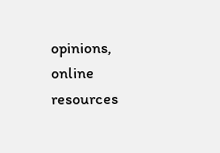opinions, online resources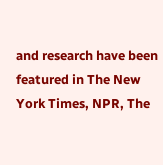and research have been featured in The New York Times, NPR, The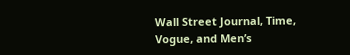Wall Street Journal, Time, Vogue, and Men’s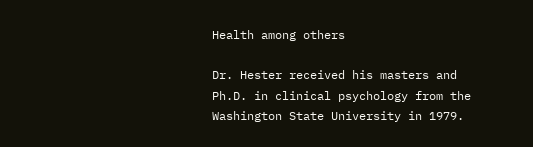Health among others

Dr. Hester received his masters and Ph.D. in clinical psychology from the Washington State University in 1979.